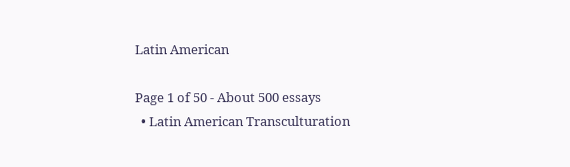Latin American

Page 1 of 50 - About 500 essays
  • Latin American Transculturation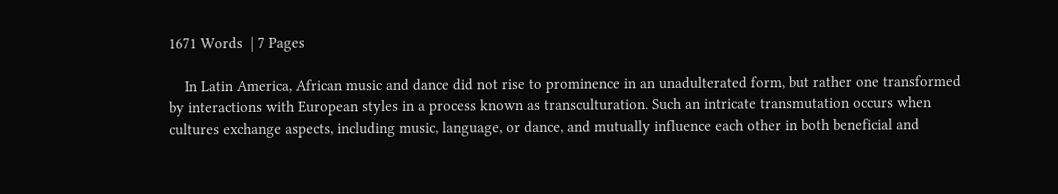1671 Words  | 7 Pages

    In Latin America, African music and dance did not rise to prominence in an unadulterated form, but rather one transformed by interactions with European styles in a process known as transculturation. Such an intricate transmutation occurs when cultures exchange aspects, including music, language, or dance, and mutually influence each other in both beneficial and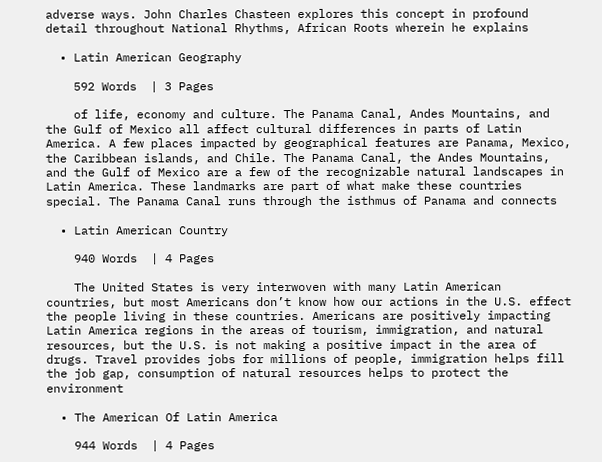adverse ways. John Charles Chasteen explores this concept in profound detail throughout National Rhythms, African Roots wherein he explains

  • Latin American Geography

    592 Words  | 3 Pages

    of life, economy and culture. The Panama Canal, Andes Mountains, and the Gulf of Mexico all affect cultural differences in parts of Latin America. A few places impacted by geographical features are Panama, Mexico, the Caribbean islands, and Chile. The Panama Canal, the Andes Mountains, and the Gulf of Mexico are a few of the recognizable natural landscapes in Latin America. These landmarks are part of what make these countries special. The Panama Canal runs through the isthmus of Panama and connects

  • Latin American Country

    940 Words  | 4 Pages

    The United States is very interwoven with many Latin American countries, but most Americans don’t know how our actions in the U.S. effect the people living in these countries. Americans are positively impacting Latin America regions in the areas of tourism, immigration, and natural resources, but the U.S. is not making a positive impact in the area of drugs. Travel provides jobs for millions of people, immigration helps fill the job gap, consumption of natural resources helps to protect the environment

  • The American Of Latin America

    944 Words  | 4 Pages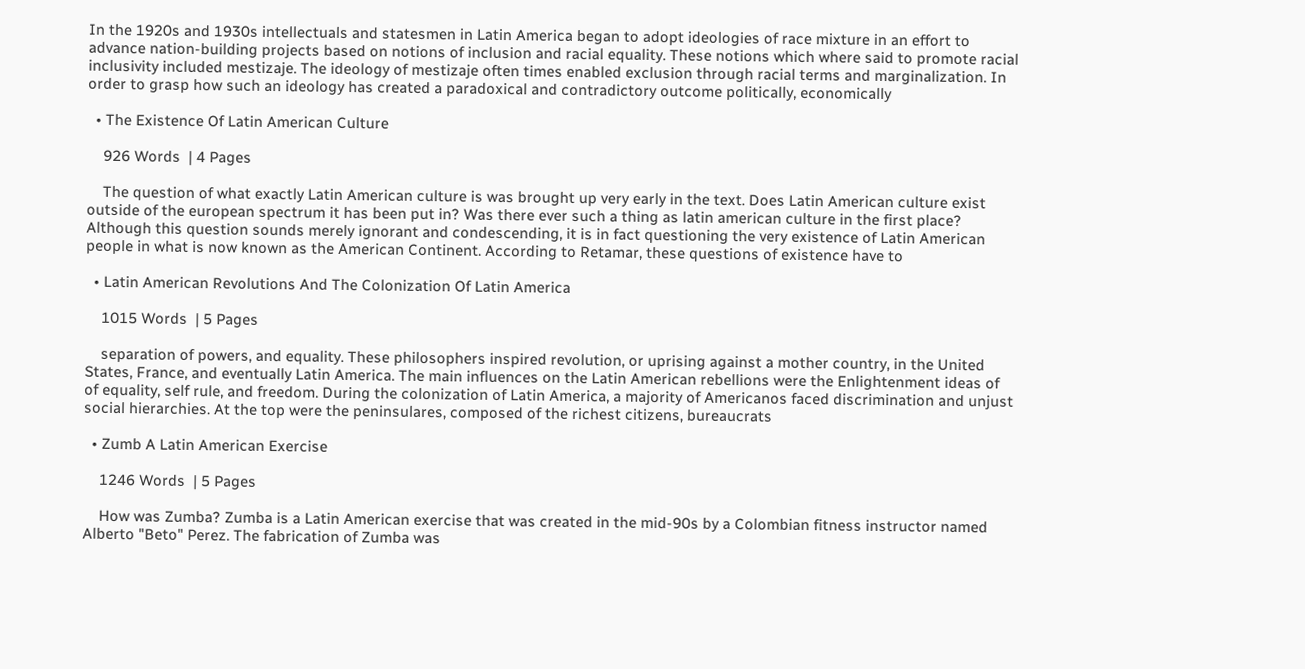In the 1920s and 1930s intellectuals and statesmen in Latin America began to adopt ideologies of race mixture in an effort to advance nation-building projects based on notions of inclusion and racial equality. These notions which where said to promote racial inclusivity included mestizaje. The ideology of mestizaje often times enabled exclusion through racial terms and marginalization. In order to grasp how such an ideology has created a paradoxical and contradictory outcome politically, economically

  • The Existence Of Latin American Culture

    926 Words  | 4 Pages

    The question of what exactly Latin American culture is was brought up very early in the text. Does Latin American culture exist outside of the european spectrum it has been put in? Was there ever such a thing as latin american culture in the first place? Although this question sounds merely ignorant and condescending, it is in fact questioning the very existence of Latin American people in what is now known as the American Continent. According to Retamar, these questions of existence have to

  • Latin American Revolutions And The Colonization Of Latin America

    1015 Words  | 5 Pages

    separation of powers, and equality. These philosophers inspired revolution, or uprising against a mother country, in the United States, France, and eventually Latin America. The main influences on the Latin American rebellions were the Enlightenment ideas of of equality, self rule, and freedom. During the colonization of Latin America, a majority of Americanos faced discrimination and unjust social hierarchies. At the top were the peninsulares, composed of the richest citizens, bureaucrats

  • Zumb A Latin American Exercise

    1246 Words  | 5 Pages

    How was Zumba? Zumba is a Latin American exercise that was created in the mid-90s by a Colombian fitness instructor named Alberto "Beto" Perez. The fabrication of Zumba was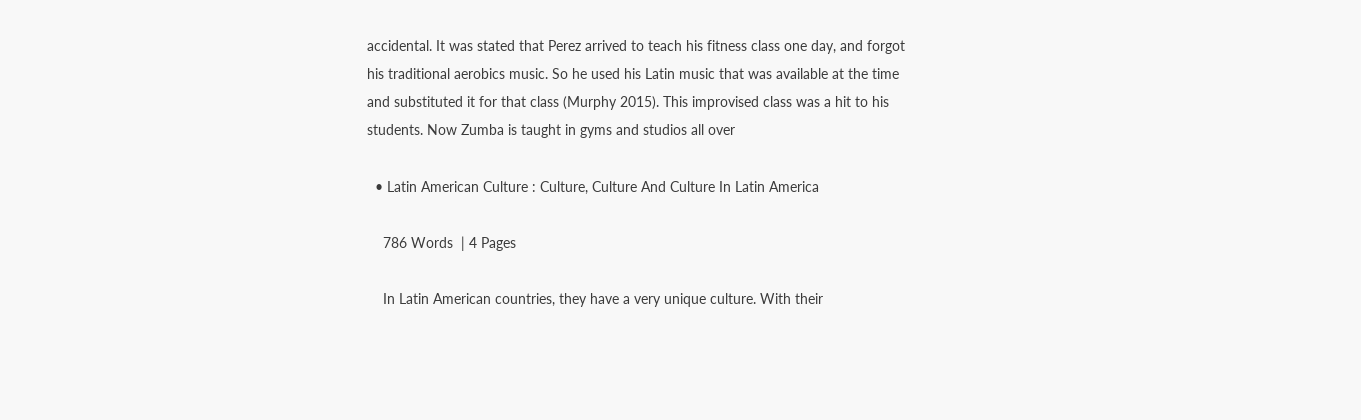accidental. It was stated that Perez arrived to teach his fitness class one day, and forgot his traditional aerobics music. So he used his Latin music that was available at the time and substituted it for that class (Murphy 2015). This improvised class was a hit to his students. Now Zumba is taught in gyms and studios all over

  • Latin American Culture : Culture, Culture And Culture In Latin America

    786 Words  | 4 Pages

    In Latin American countries, they have a very unique culture. With their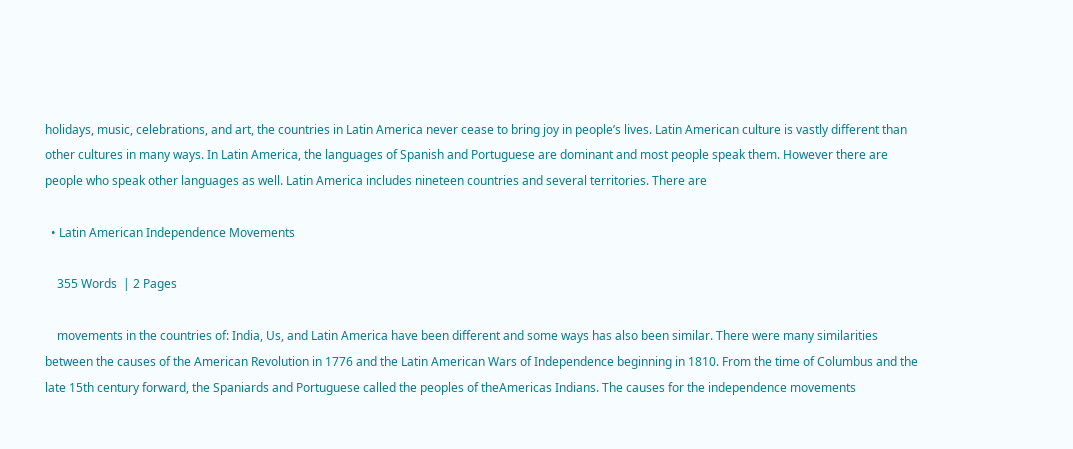holidays, music, celebrations, and art, the countries in Latin America never cease to bring joy in people’s lives. Latin American culture is vastly different than other cultures in many ways. In Latin America, the languages of Spanish and Portuguese are dominant and most people speak them. However there are people who speak other languages as well. Latin America includes nineteen countries and several territories. There are

  • Latin American Independence Movements

    355 Words  | 2 Pages

    movements in the countries of: India, Us, and Latin America have been different and some ways has also been similar. There were many similarities between the causes of the American Revolution in 1776 and the Latin American Wars of Independence beginning in 1810. From the time of Columbus and the late 15th century forward, the Spaniards and Portuguese called the peoples of theAmericas Indians. The causes for the independence movements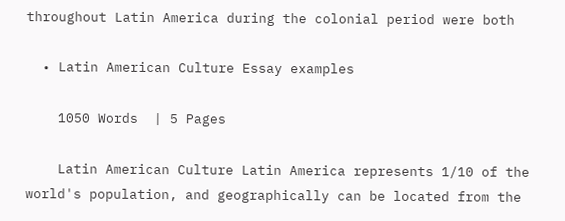throughout Latin America during the colonial period were both

  • Latin American Culture Essay examples

    1050 Words  | 5 Pages

    Latin American Culture Latin America represents 1/10 of the world's population, and geographically can be located from the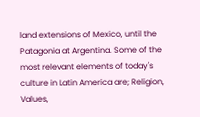land extensions of Mexico, until the Patagonia at Argentina. Some of the most relevant elements of today's culture in Latin America are; Religion, Values,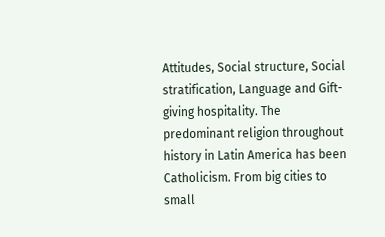Attitudes, Social structure, Social stratification, Language and Gift-giving hospitality. The predominant religion throughout history in Latin America has been Catholicism. From big cities to small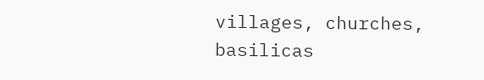villages, churches, basilicas